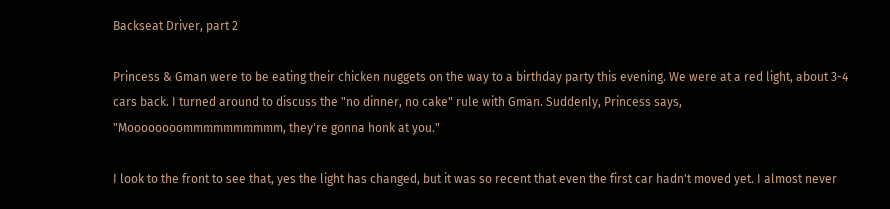Backseat Driver, part 2

Princess & Gman were to be eating their chicken nuggets on the way to a birthday party this evening. We were at a red light, about 3-4 cars back. I turned around to discuss the "no dinner, no cake" rule with Gman. Suddenly, Princess says, "Moooooooommmmmmmmmm, they're gonna honk at you."

I look to the front to see that, yes the light has changed, but it was so recent that even the first car hadn't moved yet. I almost never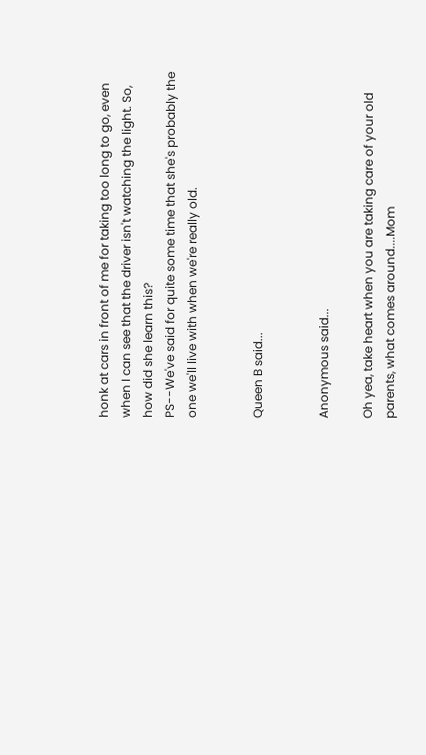honk at cars in front of me for taking too long to go, even when I can see that the driver isn't watching the light. So, how did she learn this?
PS--We've said for quite some time that she's probably the one we'll live with when we're really old.


Queen B said...


Anonymous said...

Oh yea, take heart when you are taking care of your old parents, what comes around....Mom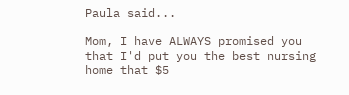Paula said...

Mom, I have ALWAYS promised you that I'd put you the best nursing home that $5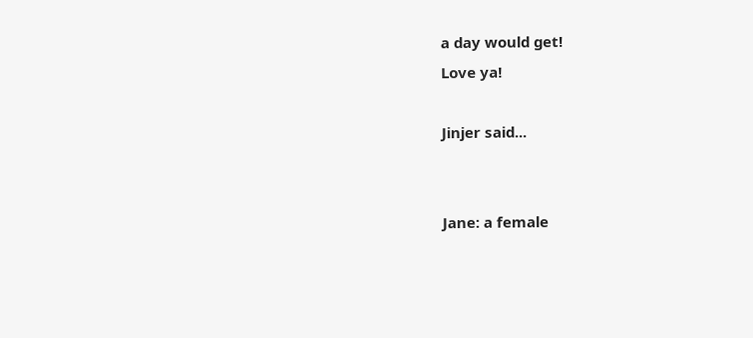a day would get!
Love ya!

Jinjer said...


Jane: a female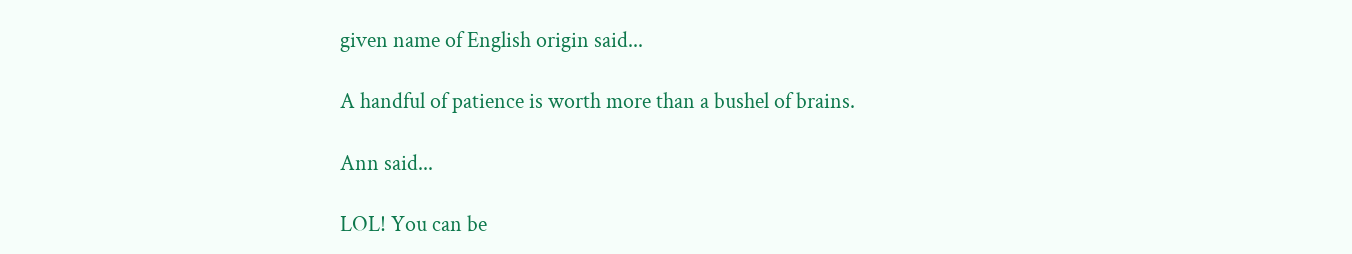given name of English origin said...

A handful of patience is worth more than a bushel of brains.

Ann said...

LOL! You can be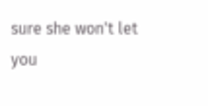sure she won't let you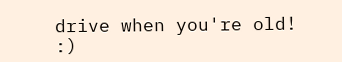drive when you're old! :)